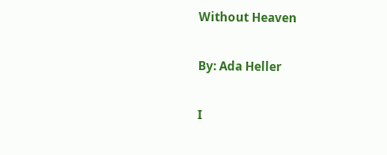Without Heaven

By: Ada Heller

I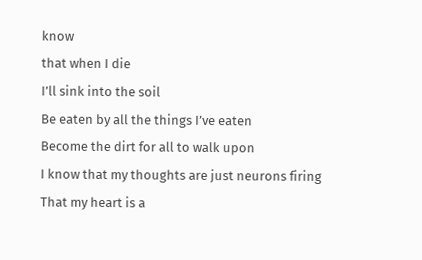know
that when I die
I’ll sink into the soil
Be eaten by all the things I’ve eaten
Become the dirt for all to walk upon
I know that my thoughts are just neurons firing
That my heart is a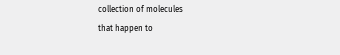collection of molecules
that happen to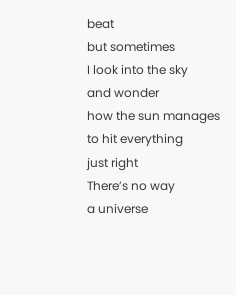beat
but sometimes
I look into the sky
and wonder
how the sun manages
to hit everything
just right
There’s no way
a universe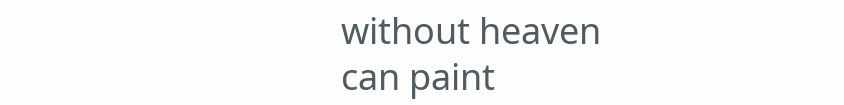without heaven
can paint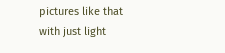pictures like that
with just light